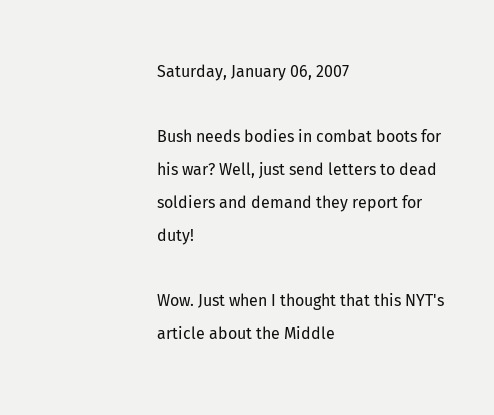Saturday, January 06, 2007

Bush needs bodies in combat boots for his war? Well, just send letters to dead soldiers and demand they report for duty!

Wow. Just when I thought that this NYT's article about the Middle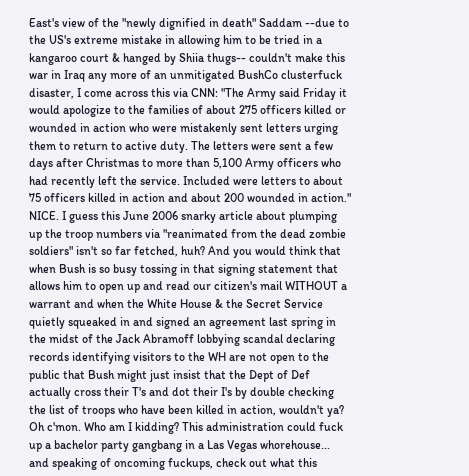East's view of the "newly dignified in death" Saddam --due to the US's extreme mistake in allowing him to be tried in a kangaroo court & hanged by Shiia thugs-- couldn't make this war in Iraq any more of an unmitigated BushCo clusterfuck disaster, I come across this via CNN: "The Army said Friday it would apologize to the families of about 275 officers killed or wounded in action who were mistakenly sent letters urging them to return to active duty. The letters were sent a few days after Christmas to more than 5,100 Army officers who had recently left the service. Included were letters to about 75 officers killed in action and about 200 wounded in action." NICE. I guess this June 2006 snarky article about plumping up the troop numbers via "reanimated from the dead zombie soldiers" isn't so far fetched, huh? And you would think that when Bush is so busy tossing in that signing statement that allows him to open up and read our citizen's mail WITHOUT a warrant and when the White House & the Secret Service quietly squeaked in and signed an agreement last spring in the midst of the Jack Abramoff lobbying scandal declaring records identifying visitors to the WH are not open to the public that Bush might just insist that the Dept of Def actually cross their T's and dot their I's by double checking the list of troops who have been killed in action, wouldn't ya? Oh c'mon. Who am I kidding? This administration could fuck up a bachelor party gangbang in a Las Vegas whorehouse... and speaking of oncoming fuckups, check out what this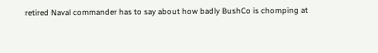retired Naval commander has to say about how badly BushCo is chomping at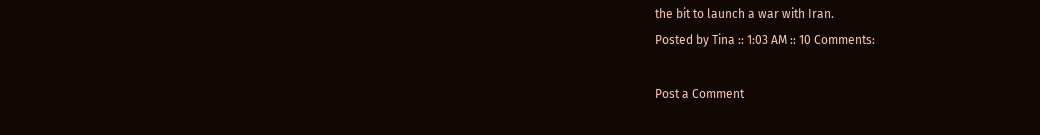the bit to launch a war with Iran.
Posted by Tina :: 1:03 AM :: 10 Comments:

Post a Comment